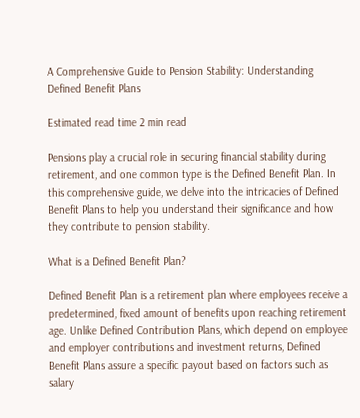A Comprehensive Guide to Pension Stability: Understanding Defined Benefit Plans

Estimated read time 2 min read

Pensions play a crucial role in securing financial stability during retirement, and one common type is the Defined Benefit Plan. In this comprehensive guide, we delve into the intricacies of Defined Benefit Plans to help you understand their significance and how they contribute to pension stability.

What is a Defined Benefit Plan?

Defined Benefit Plan is a retirement plan where employees receive a predetermined, fixed amount of benefits upon reaching retirement age. Unlike Defined Contribution Plans, which depend on employee and employer contributions and investment returns, Defined Benefit Plans assure a specific payout based on factors such as salary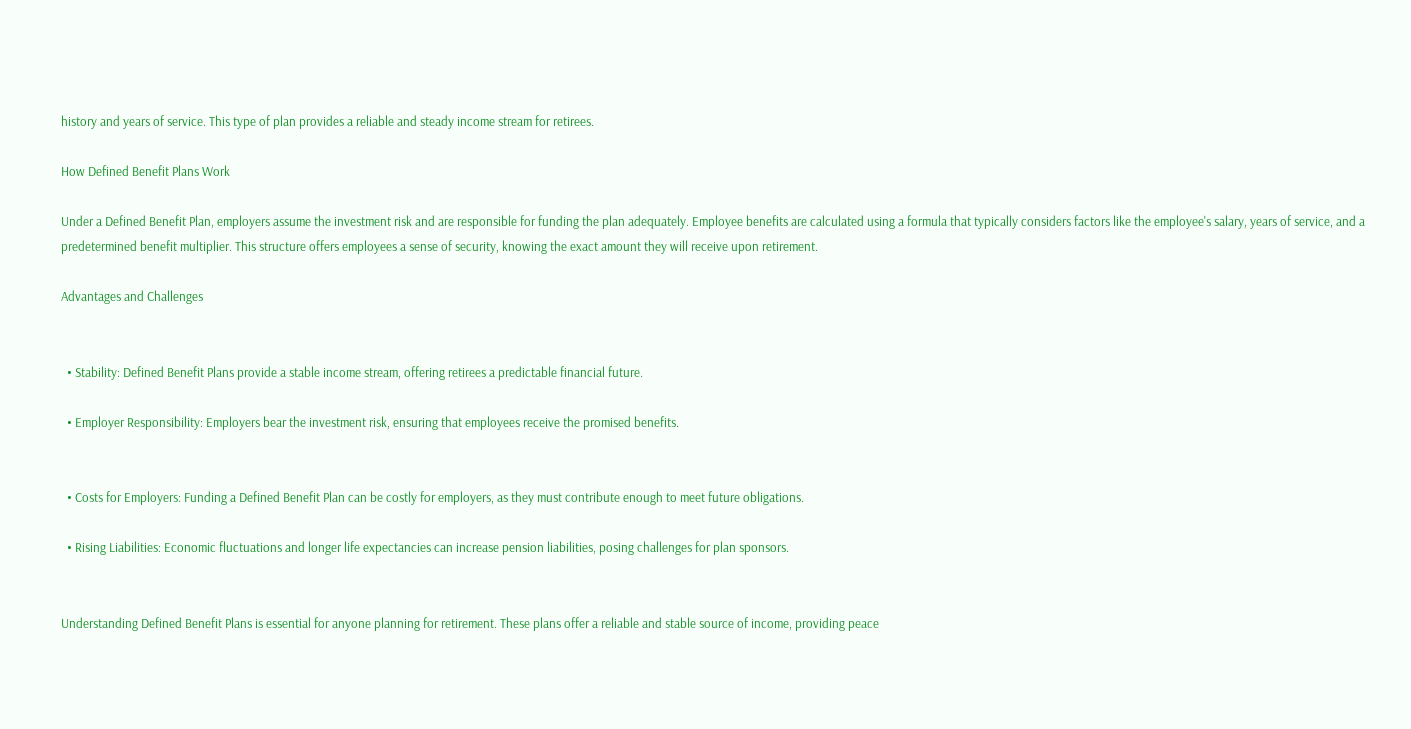history and years of service. This type of plan provides a reliable and steady income stream for retirees.

How Defined Benefit Plans Work

Under a Defined Benefit Plan, employers assume the investment risk and are responsible for funding the plan adequately. Employee benefits are calculated using a formula that typically considers factors like the employee's salary, years of service, and a predetermined benefit multiplier. This structure offers employees a sense of security, knowing the exact amount they will receive upon retirement.

Advantages and Challenges


  • Stability: Defined Benefit Plans provide a stable income stream, offering retirees a predictable financial future.

  • Employer Responsibility: Employers bear the investment risk, ensuring that employees receive the promised benefits.


  • Costs for Employers: Funding a Defined Benefit Plan can be costly for employers, as they must contribute enough to meet future obligations.

  • Rising Liabilities: Economic fluctuations and longer life expectancies can increase pension liabilities, posing challenges for plan sponsors.


Understanding Defined Benefit Plans is essential for anyone planning for retirement. These plans offer a reliable and stable source of income, providing peace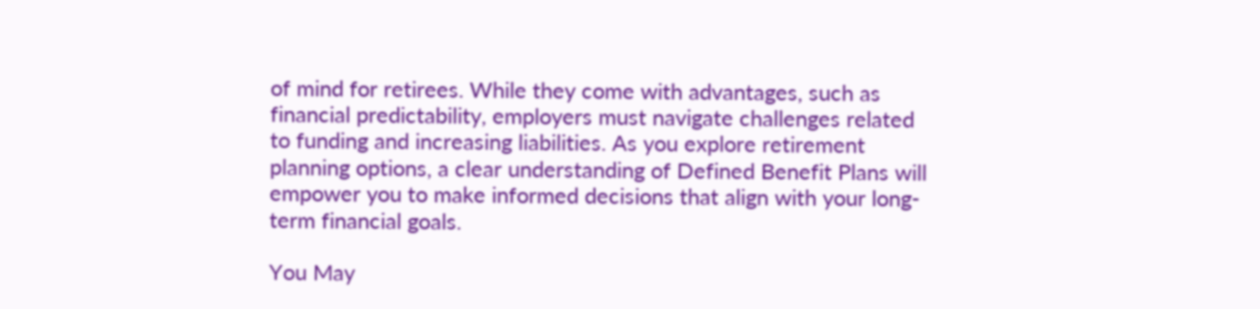of mind for retirees. While they come with advantages, such as financial predictability, employers must navigate challenges related to funding and increasing liabilities. As you explore retirement planning options, a clear understanding of Defined Benefit Plans will empower you to make informed decisions that align with your long-term financial goals.

You May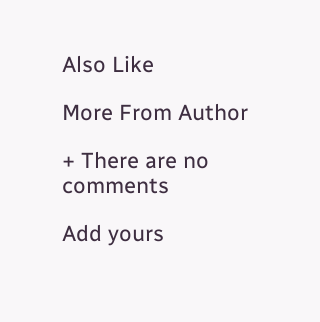Also Like

More From Author

+ There are no comments

Add yours